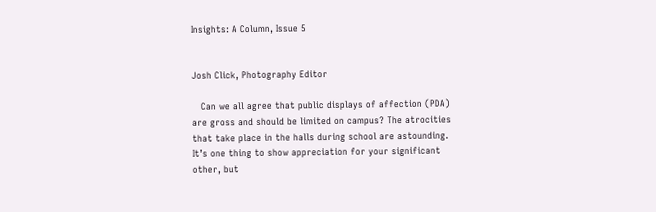Insights: A Column, Issue 5


Josh Click, Photography Editor

   Can we all agree that public displays of affection (PDA) are gross and should be limited on campus? The atrocities that take place in the halls during school are astounding. It’s one thing to show appreciation for your significant other, but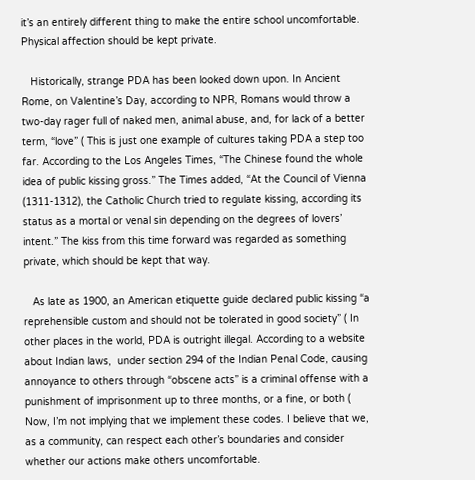it’s an entirely different thing to make the entire school uncomfortable. Physical affection should be kept private.

   Historically, strange PDA has been looked down upon. In Ancient Rome, on Valentine’s Day, according to NPR, Romans would throw a two-day rager full of naked men, animal abuse, and, for lack of a better term, “love” ( This is just one example of cultures taking PDA a step too far. According to the Los Angeles Times, “The Chinese found the whole idea of public kissing gross.” The Times added, “At the Council of Vienna (1311-1312), the Catholic Church tried to regulate kissing, according its status as a mortal or venal sin depending on the degrees of lovers’ intent.” The kiss from this time forward was regarded as something private, which should be kept that way.

   As late as 1900, an American etiquette guide declared public kissing “a reprehensible custom and should not be tolerated in good society” ( In other places in the world, PDA is outright illegal. According to a website about Indian laws,  under section 294 of the Indian Penal Code, causing annoyance to others through “obscene acts” is a criminal offense with a punishment of imprisonment up to three months, or a fine, or both ( Now, I’m not implying that we implement these codes. I believe that we, as a community, can respect each other’s boundaries and consider whether our actions make others uncomfortable.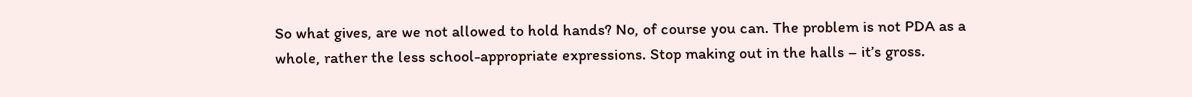So what gives, are we not allowed to hold hands? No, of course you can. The problem is not PDA as a whole, rather the less school-appropriate expressions. Stop making out in the halls – it’s gross.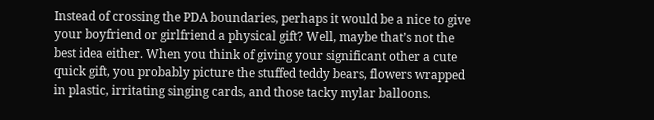Instead of crossing the PDA boundaries, perhaps it would be a nice to give your boyfriend or girlfriend a physical gift? Well, maybe that’s not the best idea either. When you think of giving your significant other a cute quick gift, you probably picture the stuffed teddy bears, flowers wrapped in plastic, irritating singing cards, and those tacky mylar balloons.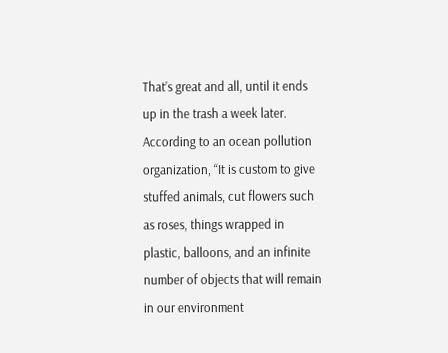That’s great and all, until it ends up in the trash a week later. According to an ocean pollution organization, “It is custom to give stuffed animals, cut flowers such as roses, things wrapped in plastic, balloons, and an infinite number of objects that will remain in our environment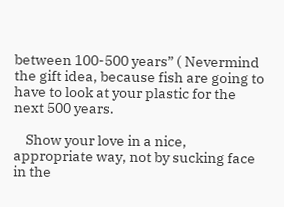between 100-500 years” ( Nevermind the gift idea, because fish are going to have to look at your plastic for the next 500 years.

    Show your love in a nice, appropriate way, not by sucking face in the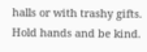halls or with trashy gifts. Hold hands and be kind.